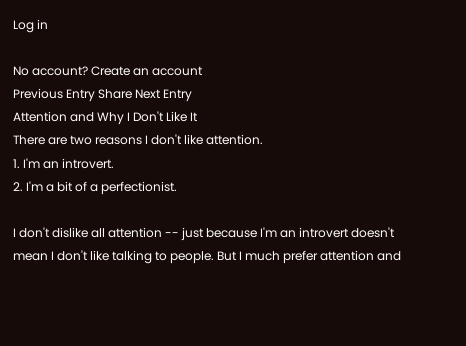Log in

No account? Create an account
Previous Entry Share Next Entry
Attention and Why I Don't Like It
There are two reasons I don't like attention.
1. I'm an introvert.
2. I'm a bit of a perfectionist.

I don't dislike all attention -- just because I'm an introvert doesn't mean I don't like talking to people. But I much prefer attention and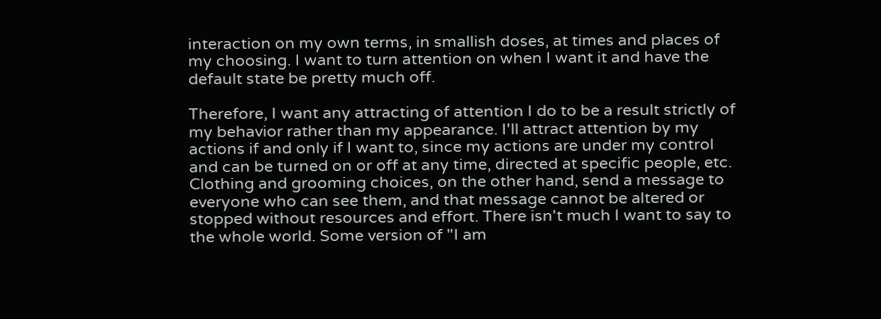interaction on my own terms, in smallish doses, at times and places of my choosing. I want to turn attention on when I want it and have the default state be pretty much off.

Therefore, I want any attracting of attention I do to be a result strictly of my behavior rather than my appearance. I'll attract attention by my actions if and only if I want to, since my actions are under my control and can be turned on or off at any time, directed at specific people, etc. Clothing and grooming choices, on the other hand, send a message to everyone who can see them, and that message cannot be altered or stopped without resources and effort. There isn't much I want to say to the whole world. Some version of "I am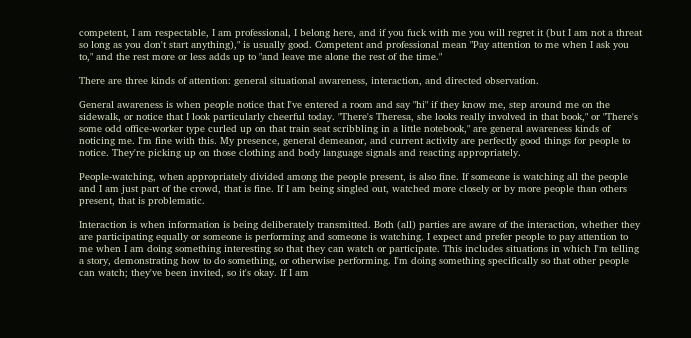competent, I am respectable, I am professional, I belong here, and if you fuck with me you will regret it (but I am not a threat so long as you don't start anything)," is usually good. Competent and professional mean "Pay attention to me when I ask you to," and the rest more or less adds up to "and leave me alone the rest of the time."

There are three kinds of attention: general situational awareness, interaction, and directed observation.

General awareness is when people notice that I've entered a room and say "hi" if they know me, step around me on the sidewalk, or notice that I look particularly cheerful today. "There's Theresa, she looks really involved in that book," or "There's some odd office-worker type curled up on that train seat scribbling in a little notebook," are general awareness kinds of noticing me. I'm fine with this. My presence, general demeanor, and current activity are perfectly good things for people to notice. They're picking up on those clothing and body language signals and reacting appropriately.

People-watching, when appropriately divided among the people present, is also fine. If someone is watching all the people and I am just part of the crowd, that is fine. If I am being singled out, watched more closely or by more people than others present, that is problematic.

Interaction is when information is being deliberately transmitted. Both (all) parties are aware of the interaction, whether they are participating equally or someone is performing and someone is watching. I expect and prefer people to pay attention to me when I am doing something interesting so that they can watch or participate. This includes situations in which I'm telling a story, demonstrating how to do something, or otherwise performing. I'm doing something specifically so that other people can watch; they've been invited, so it's okay. If I am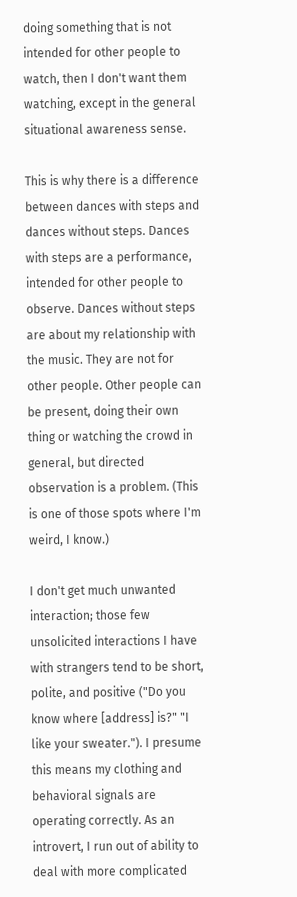doing something that is not intended for other people to watch, then I don't want them watching, except in the general situational awareness sense.

This is why there is a difference between dances with steps and dances without steps. Dances with steps are a performance, intended for other people to observe. Dances without steps are about my relationship with the music. They are not for other people. Other people can be present, doing their own thing or watching the crowd in general, but directed observation is a problem. (This is one of those spots where I'm weird, I know.)

I don't get much unwanted interaction; those few unsolicited interactions I have with strangers tend to be short, polite, and positive ("Do you know where [address] is?" "I like your sweater."). I presume this means my clothing and behavioral signals are operating correctly. As an introvert, I run out of ability to deal with more complicated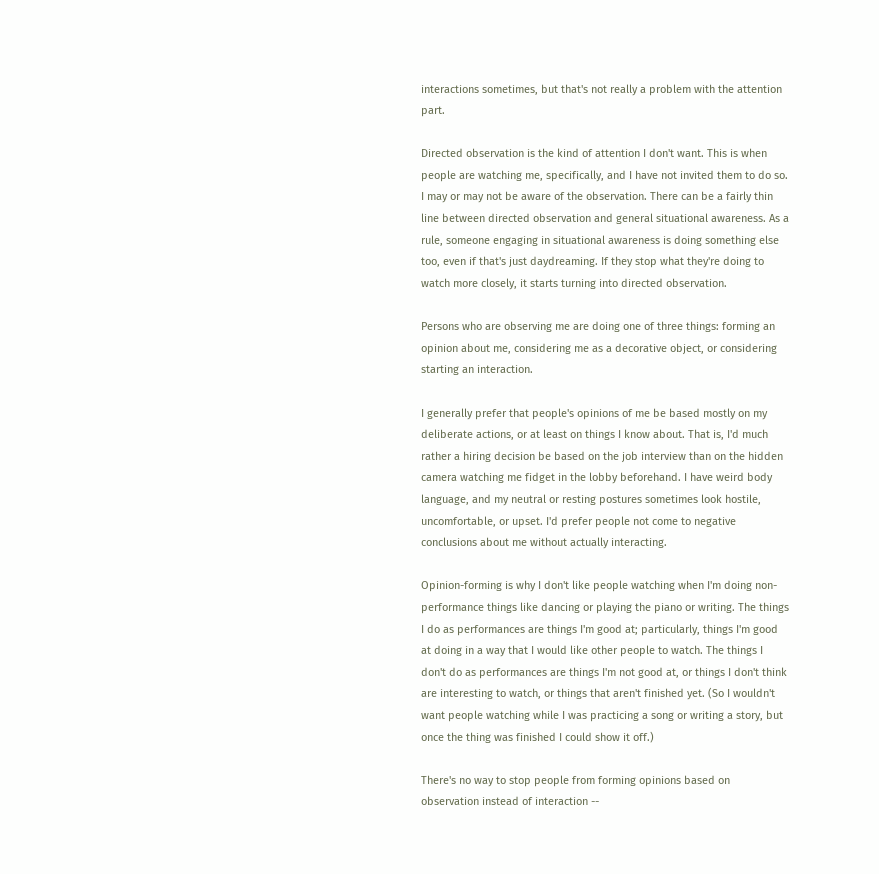interactions sometimes, but that's not really a problem with the attention part.

Directed observation is the kind of attention I don't want. This is when people are watching me, specifically, and I have not invited them to do so. I may or may not be aware of the observation. There can be a fairly thin line between directed observation and general situational awareness. As a rule, someone engaging in situational awareness is doing something else too, even if that's just daydreaming. If they stop what they're doing to watch more closely, it starts turning into directed observation.

Persons who are observing me are doing one of three things: forming an opinion about me, considering me as a decorative object, or considering starting an interaction.

I generally prefer that people's opinions of me be based mostly on my deliberate actions, or at least on things I know about. That is, I'd much rather a hiring decision be based on the job interview than on the hidden camera watching me fidget in the lobby beforehand. I have weird body language, and my neutral or resting postures sometimes look hostile, uncomfortable, or upset. I'd prefer people not come to negative conclusions about me without actually interacting.

Opinion-forming is why I don't like people watching when I'm doing non-performance things like dancing or playing the piano or writing. The things I do as performances are things I'm good at; particularly, things I'm good at doing in a way that I would like other people to watch. The things I don't do as performances are things I'm not good at, or things I don't think are interesting to watch, or things that aren't finished yet. (So I wouldn't want people watching while I was practicing a song or writing a story, but once the thing was finished I could show it off.)

There's no way to stop people from forming opinions based on observation instead of interaction --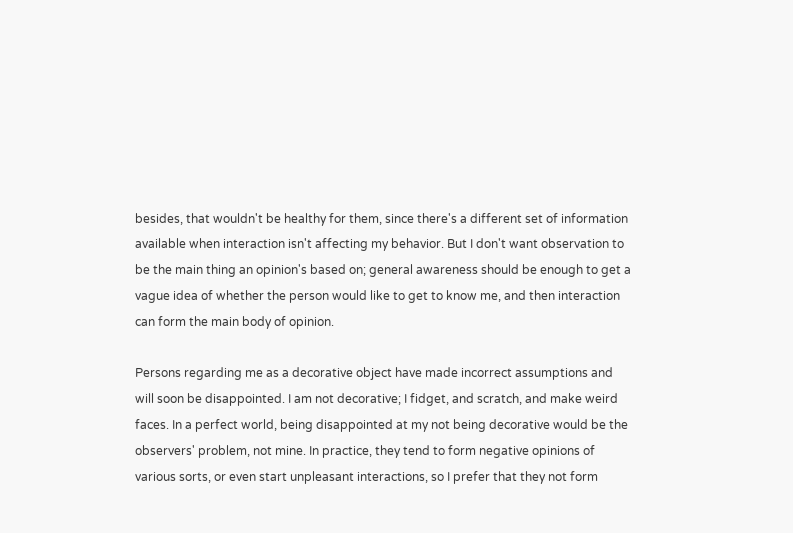besides, that wouldn't be healthy for them, since there's a different set of information available when interaction isn't affecting my behavior. But I don't want observation to be the main thing an opinion's based on; general awareness should be enough to get a vague idea of whether the person would like to get to know me, and then interaction can form the main body of opinion.

Persons regarding me as a decorative object have made incorrect assumptions and will soon be disappointed. I am not decorative; I fidget, and scratch, and make weird faces. In a perfect world, being disappointed at my not being decorative would be the observers' problem, not mine. In practice, they tend to form negative opinions of various sorts, or even start unpleasant interactions, so I prefer that they not form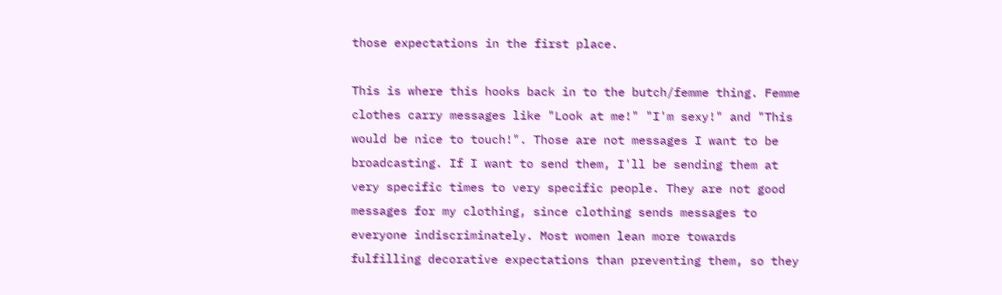those expectations in the first place.

This is where this hooks back in to the butch/femme thing. Femme clothes carry messages like "Look at me!" "I'm sexy!" and "This would be nice to touch!". Those are not messages I want to be broadcasting. If I want to send them, I'll be sending them at very specific times to very specific people. They are not good messages for my clothing, since clothing sends messages to everyone indiscriminately. Most women lean more towards fulfilling decorative expectations than preventing them, so they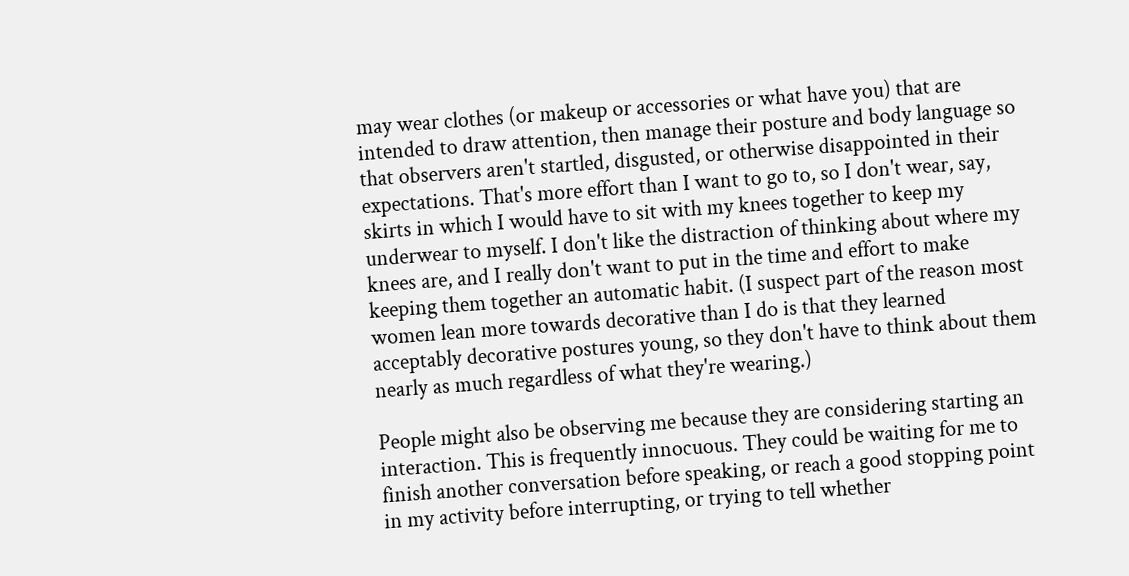may wear clothes (or makeup or accessories or what have you) that are intended to draw attention, then manage their posture and body language so that observers aren't startled, disgusted, or otherwise disappointed in their expectations. That's more effort than I want to go to, so I don't wear, say, skirts in which I would have to sit with my knees together to keep my underwear to myself. I don't like the distraction of thinking about where my knees are, and I really don't want to put in the time and effort to make keeping them together an automatic habit. (I suspect part of the reason most women lean more towards decorative than I do is that they learned acceptably decorative postures young, so they don't have to think about them nearly as much regardless of what they're wearing.)

People might also be observing me because they are considering starting an interaction. This is frequently innocuous. They could be waiting for me to finish another conversation before speaking, or reach a good stopping point in my activity before interrupting, or trying to tell whether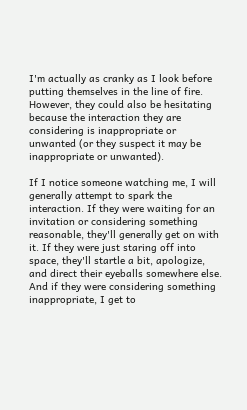I'm actually as cranky as I look before putting themselves in the line of fire. However, they could also be hesitating because the interaction they are considering is inappropriate or unwanted (or they suspect it may be inappropriate or unwanted).

If I notice someone watching me, I will generally attempt to spark the interaction. If they were waiting for an invitation or considering something reasonable, they'll generally get on with it. If they were just staring off into space, they'll startle a bit, apologize, and direct their eyeballs somewhere else. And if they were considering something inappropriate, I get to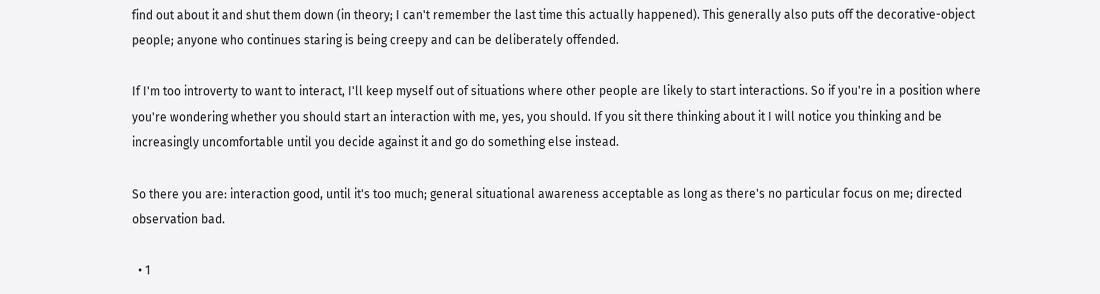find out about it and shut them down (in theory; I can't remember the last time this actually happened). This generally also puts off the decorative-object people; anyone who continues staring is being creepy and can be deliberately offended.

If I'm too introverty to want to interact, I'll keep myself out of situations where other people are likely to start interactions. So if you're in a position where you're wondering whether you should start an interaction with me, yes, you should. If you sit there thinking about it I will notice you thinking and be increasingly uncomfortable until you decide against it and go do something else instead.

So there you are: interaction good, until it's too much; general situational awareness acceptable as long as there's no particular focus on me; directed observation bad.

  • 1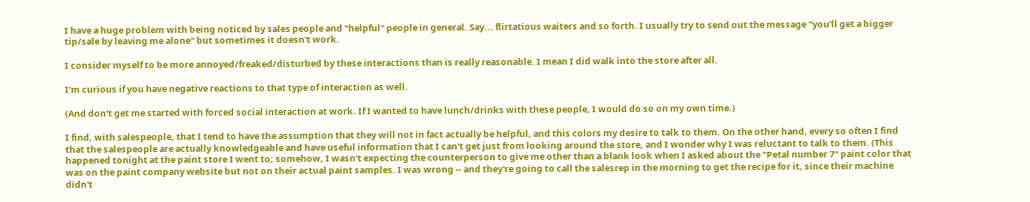I have a huge problem with being noticed by sales people and "helpful" people in general. Say... flirtatious waiters and so forth. I usually try to send out the message "you'll get a bigger tip/sale by leaving me alone" but sometimes it doesn't work.

I consider myself to be more annoyed/freaked/disturbed by these interactions than is really reasonable. I mean I did walk into the store after all.

I'm curious if you have negative reactions to that type of interaction as well.

(And don't get me started with forced social interaction at work. If I wanted to have lunch/drinks with these people, I would do so on my own time.)

I find, with salespeople, that I tend to have the assumption that they will not in fact actually be helpful, and this colors my desire to talk to them. On the other hand, every so often I find that the salespeople are actually knowledgeable and have useful information that I can't get just from looking around the store, and I wonder why I was reluctant to talk to them. (This happened tonight at the paint store I went to; somehow, I wasn't expecting the counterperson to give me other than a blank look when I asked about the "Petal number 7" paint color that was on the paint company website but not on their actual paint samples. I was wrong -- and they're going to call the salesrep in the morning to get the recipe for it, since their machine didn't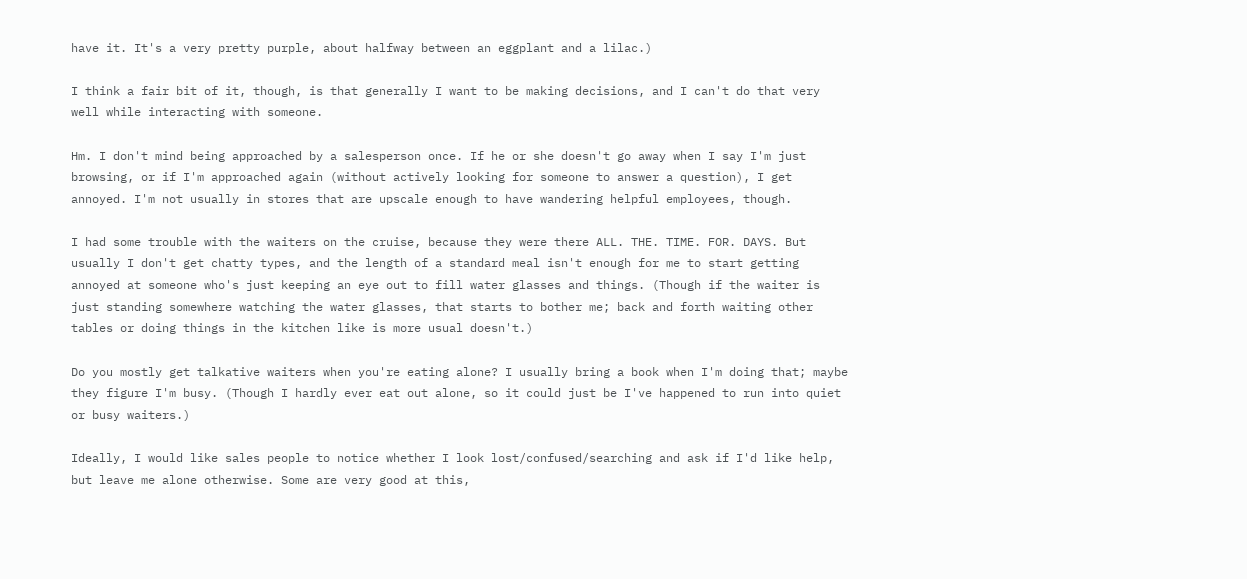have it. It's a very pretty purple, about halfway between an eggplant and a lilac.)

I think a fair bit of it, though, is that generally I want to be making decisions, and I can't do that very well while interacting with someone.

Hm. I don't mind being approached by a salesperson once. If he or she doesn't go away when I say I'm just browsing, or if I'm approached again (without actively looking for someone to answer a question), I get annoyed. I'm not usually in stores that are upscale enough to have wandering helpful employees, though.

I had some trouble with the waiters on the cruise, because they were there ALL. THE. TIME. FOR. DAYS. But usually I don't get chatty types, and the length of a standard meal isn't enough for me to start getting annoyed at someone who's just keeping an eye out to fill water glasses and things. (Though if the waiter is just standing somewhere watching the water glasses, that starts to bother me; back and forth waiting other tables or doing things in the kitchen like is more usual doesn't.)

Do you mostly get talkative waiters when you're eating alone? I usually bring a book when I'm doing that; maybe they figure I'm busy. (Though I hardly ever eat out alone, so it could just be I've happened to run into quiet or busy waiters.)

Ideally, I would like sales people to notice whether I look lost/confused/searching and ask if I'd like help, but leave me alone otherwise. Some are very good at this,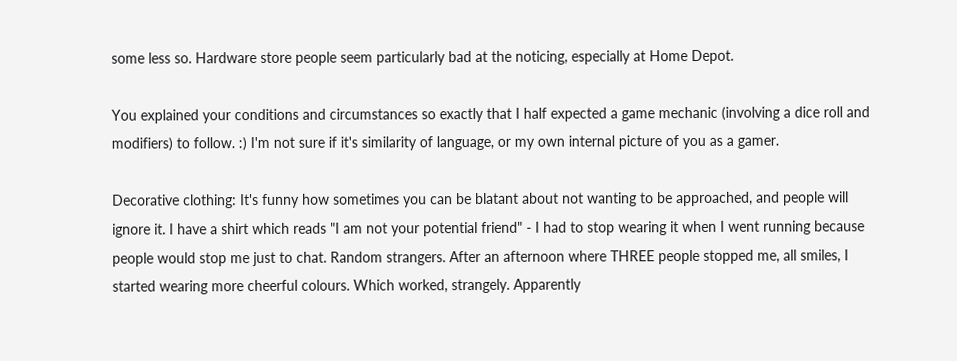some less so. Hardware store people seem particularly bad at the noticing, especially at Home Depot.

You explained your conditions and circumstances so exactly that I half expected a game mechanic (involving a dice roll and modifiers) to follow. :) I'm not sure if it's similarity of language, or my own internal picture of you as a gamer.

Decorative clothing: It's funny how sometimes you can be blatant about not wanting to be approached, and people will ignore it. I have a shirt which reads "I am not your potential friend" - I had to stop wearing it when I went running because people would stop me just to chat. Random strangers. After an afternoon where THREE people stopped me, all smiles, I started wearing more cheerful colours. Which worked, strangely. Apparently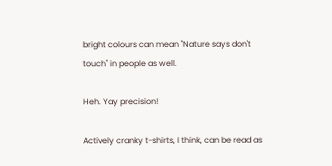bright colours can mean "Nature says don't touch" in people as well.

Heh. Yay precision!

Actively cranky t-shirts, I think, can be read as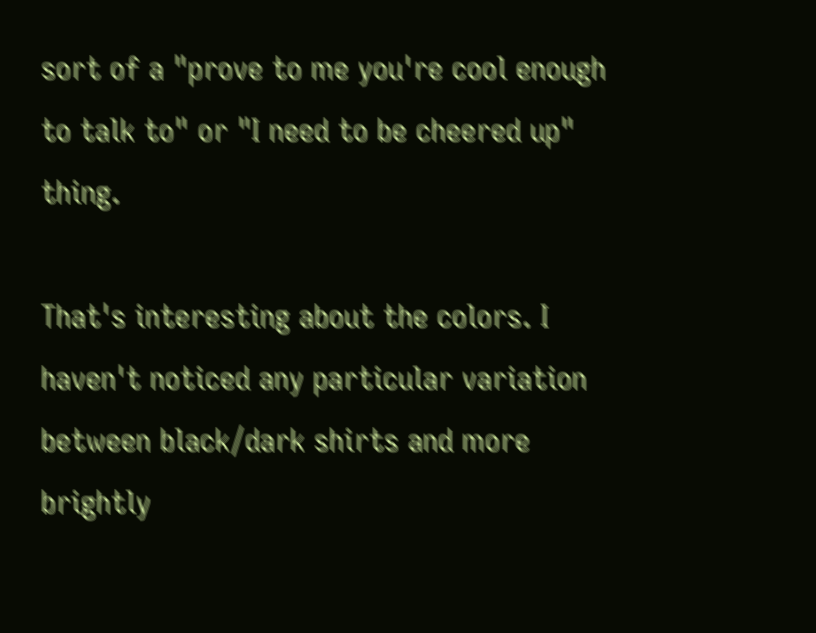sort of a "prove to me you're cool enough to talk to" or "I need to be cheered up" thing.

That's interesting about the colors. I haven't noticed any particular variation between black/dark shirts and more brightly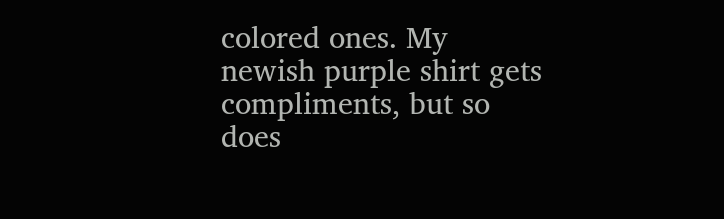colored ones. My newish purple shirt gets compliments, but so does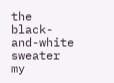the black-and-white sweater my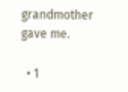grandmother gave me.

  • 1